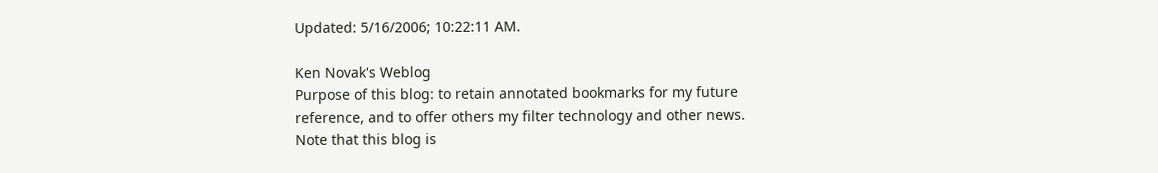Updated: 5/16/2006; 10:22:11 AM.

Ken Novak's Weblog
Purpose of this blog: to retain annotated bookmarks for my future reference, and to offer others my filter technology and other news. Note that this blog is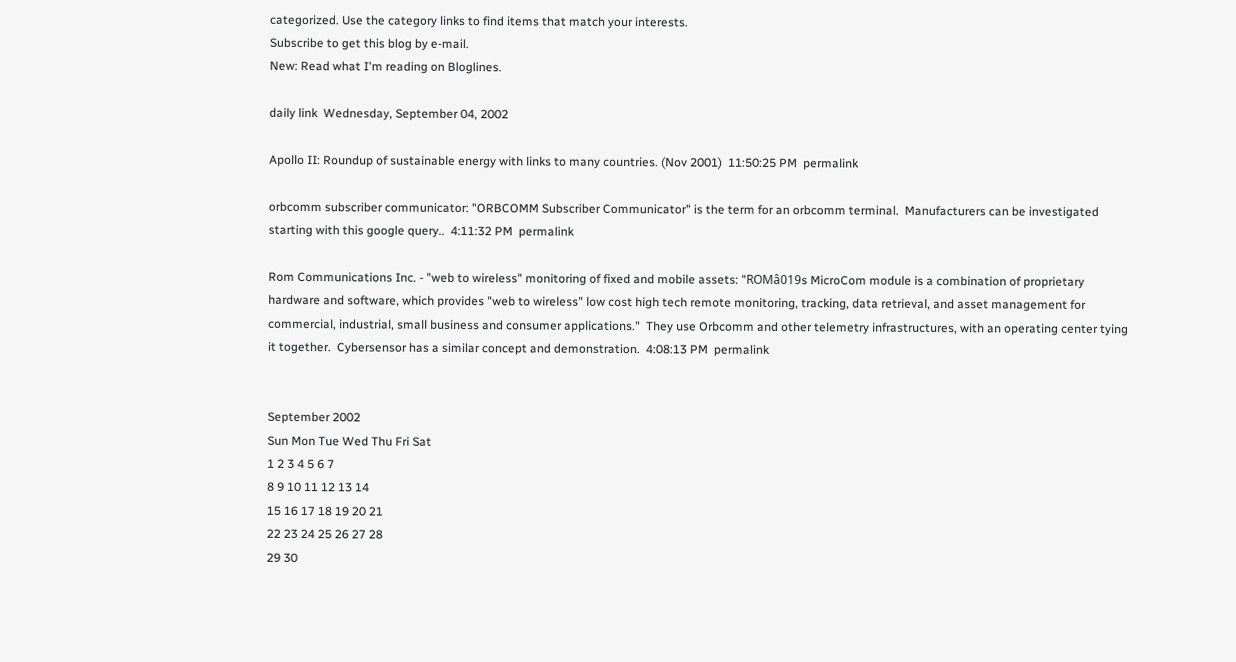categorized. Use the category links to find items that match your interests.
Subscribe to get this blog by e-mail.
New: Read what I'm reading on Bloglines.

daily link  Wednesday, September 04, 2002

Apollo II: Roundup of sustainable energy with links to many countries. (Nov 2001)  11:50:25 PM  permalink

orbcomm subscriber communicator: "ORBCOMM Subscriber Communicator" is the term for an orbcomm terminal.  Manufacturers can be investigated starting with this google query..  4:11:32 PM  permalink

Rom Communications Inc. - "web to wireless" monitoring of fixed and mobile assets: "ROMâ019s MicroCom module is a combination of proprietary hardware and software, which provides "web to wireless" low cost high tech remote monitoring, tracking, data retrieval, and asset management for commercial, industrial, small business and consumer applications."  They use Orbcomm and other telemetry infrastructures, with an operating center tying it together.  Cybersensor has a similar concept and demonstration.  4:08:13 PM  permalink


September 2002
Sun Mon Tue Wed Thu Fri Sat
1 2 3 4 5 6 7
8 9 10 11 12 13 14
15 16 17 18 19 20 21
22 23 24 25 26 27 28
29 30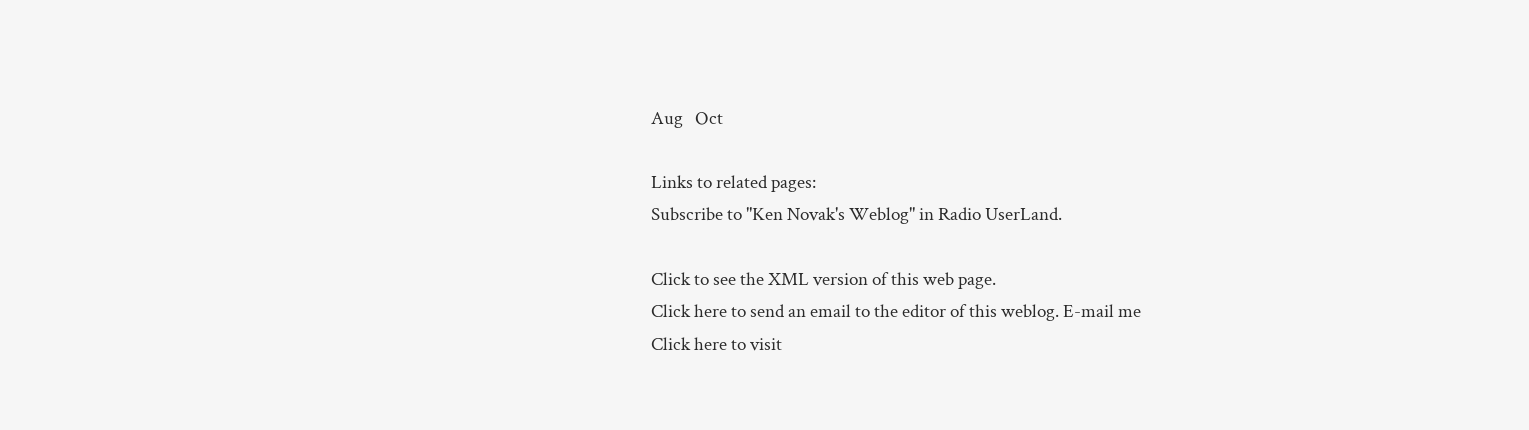Aug   Oct

Links to related pages:
Subscribe to "Ken Novak's Weblog" in Radio UserLand.

Click to see the XML version of this web page.
Click here to send an email to the editor of this weblog. E-mail me
Click here to visit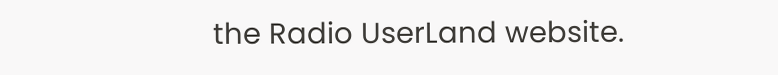the Radio UserLand website.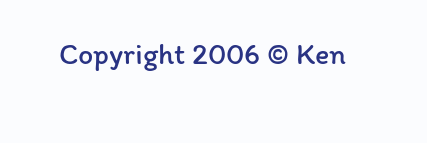Copyright 2006 © Ken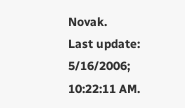Novak.
Last update: 5/16/2006; 10:22:11 AM.